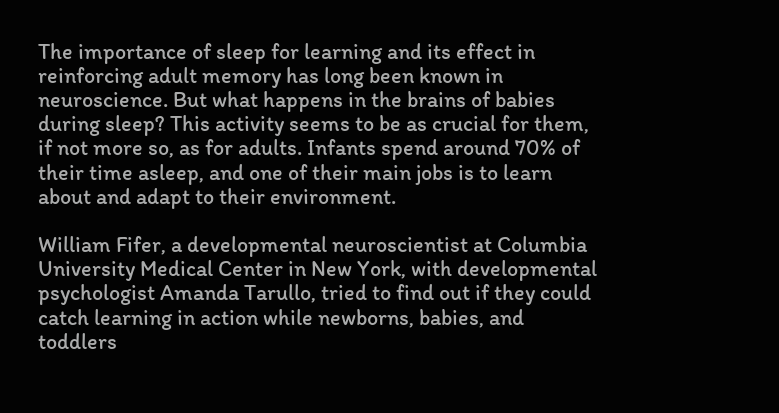The importance of sleep for learning and its effect in reinforcing adult memory has long been known in neuroscience. But what happens in the brains of babies during sleep? This activity seems to be as crucial for them, if not more so, as for adults. Infants spend around 70% of their time asleep, and one of their main jobs is to learn about and adapt to their environment.

William Fifer, a developmental neuroscientist at Columbia University Medical Center in New York, with developmental psychologist Amanda Tarullo, tried to find out if they could catch learning in action while newborns, babies, and toddlers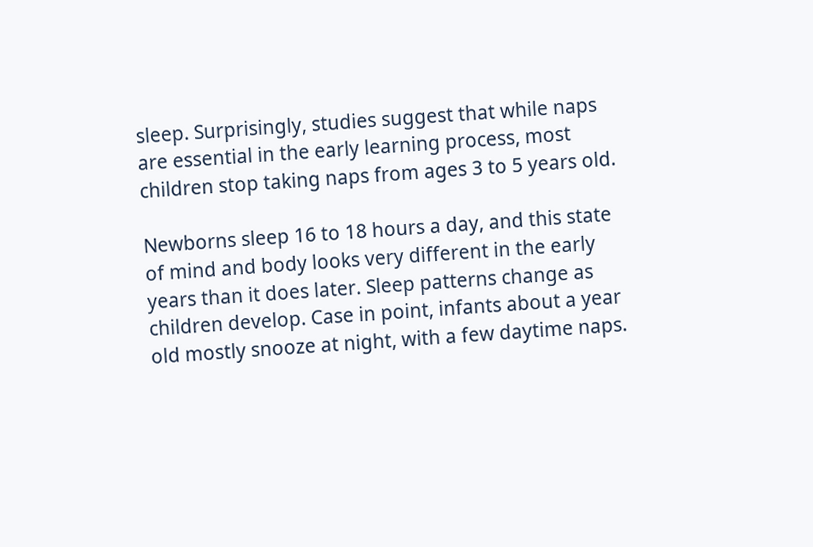sleep. Surprisingly, studies suggest that while naps are essential in the early learning process, most children stop taking naps from ages 3 to 5 years old.

Newborns sleep 16 to 18 hours a day, and this state of mind and body looks very different in the early years than it does later. Sleep patterns change as children develop. Case in point, infants about a year old mostly snooze at night, with a few daytime naps.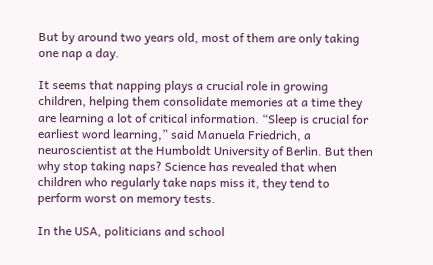But by around two years old, most of them are only taking one nap a day.

It seems that napping plays a crucial role in growing children, helping them consolidate memories at a time they are learning a lot of critical information. “Sleep is crucial for earliest word learning,” said Manuela Friedrich, a neuroscientist at the Humboldt University of Berlin. But then why stop taking naps? Science has revealed that when children who regularly take naps miss it, they tend to perform worst on memory tests.

In the USA, politicians and school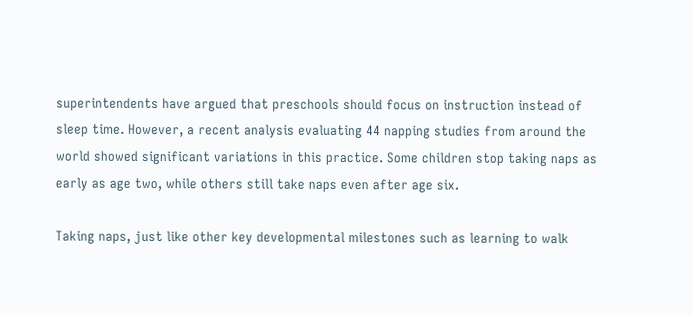superintendents have argued that preschools should focus on instruction instead of sleep time. However, a recent analysis evaluating 44 napping studies from around the world showed significant variations in this practice. Some children stop taking naps as early as age two, while others still take naps even after age six.

Taking naps, just like other key developmental milestones such as learning to walk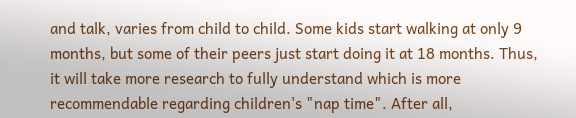and talk, varies from child to child. Some kids start walking at only 9 months, but some of their peers just start doing it at 18 months. Thus, it will take more research to fully understand which is more recommendable regarding children's "nap time". After all,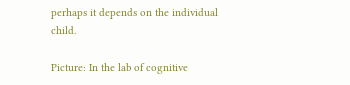perhaps it depends on the individual child.

Picture: In the lab of cognitive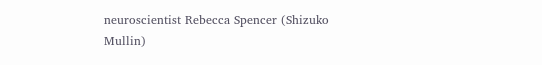neuroscientist Rebecca Spencer (Shizuko Mullin)